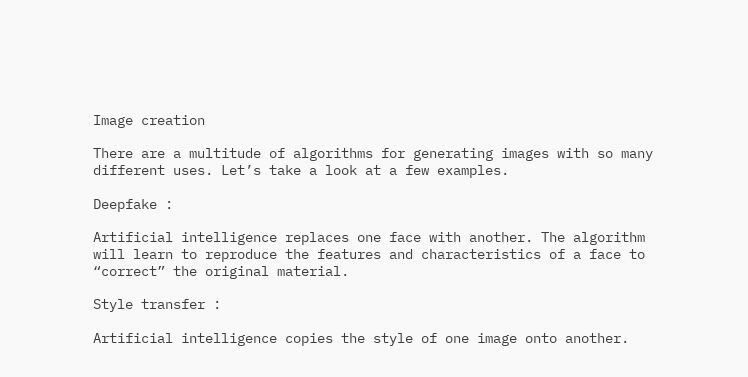Image creation

There are a multitude of algorithms for generating images with so many different uses. Let’s take a look at a few examples.

Deepfake :

Artificial intelligence replaces one face with another. The algorithm will learn to reproduce the features and characteristics of a face to “correct” the original material.

Style transfer :

Artificial intelligence copies the style of one image onto another.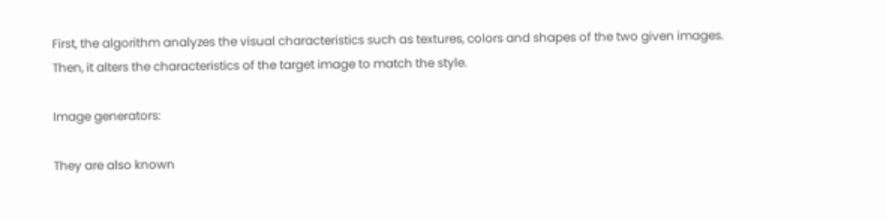First, the algorithm analyzes the visual characteristics such as textures, colors and shapes of the two given images. Then, it alters the characteristics of the target image to match the style.

Image generators:

They are also known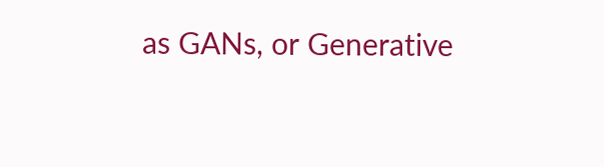as GANs, or Generative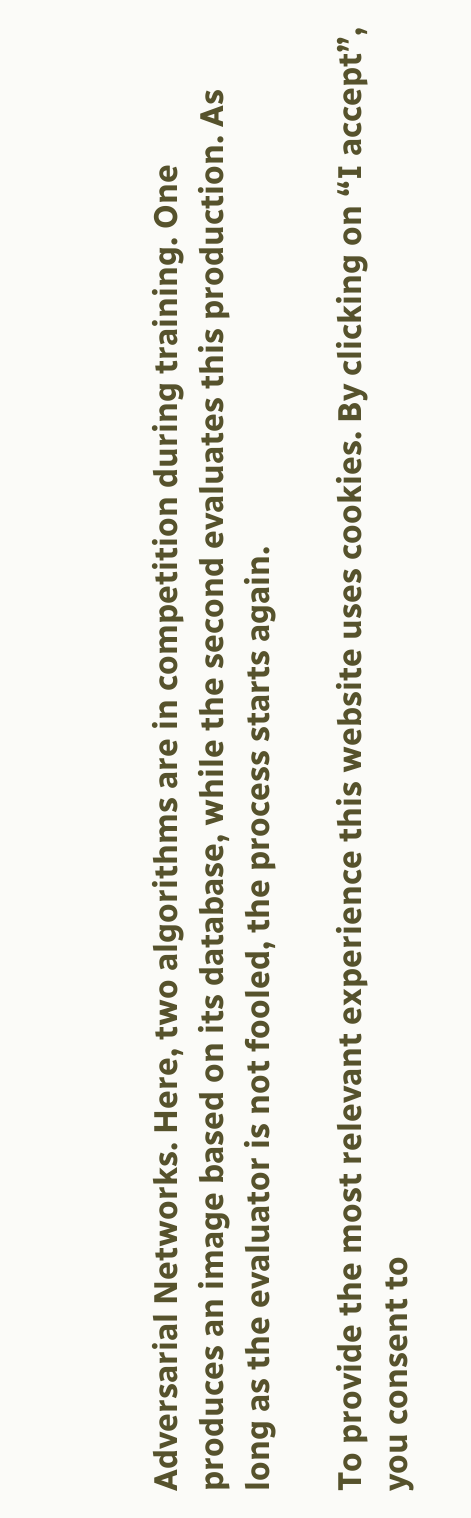Adversarial Networks. Here, two algorithms are in competition during training. One produces an image based on its database, while the second evaluates this production. As long as the evaluator is not fooled, the process starts again.

To provide the most relevant experience this website uses cookies. By clicking on “I accept”, you consent to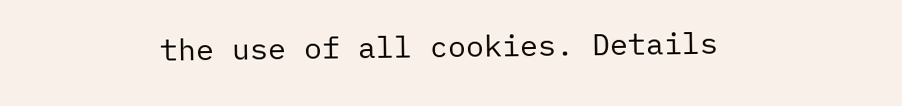the use of all cookies. Details